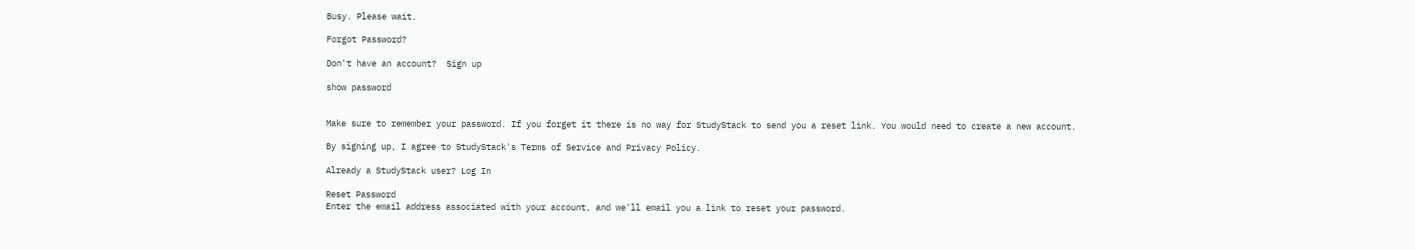Busy. Please wait.

Forgot Password?

Don't have an account?  Sign up

show password


Make sure to remember your password. If you forget it there is no way for StudyStack to send you a reset link. You would need to create a new account.

By signing up, I agree to StudyStack's Terms of Service and Privacy Policy.

Already a StudyStack user? Log In

Reset Password
Enter the email address associated with your account, and we'll email you a link to reset your password.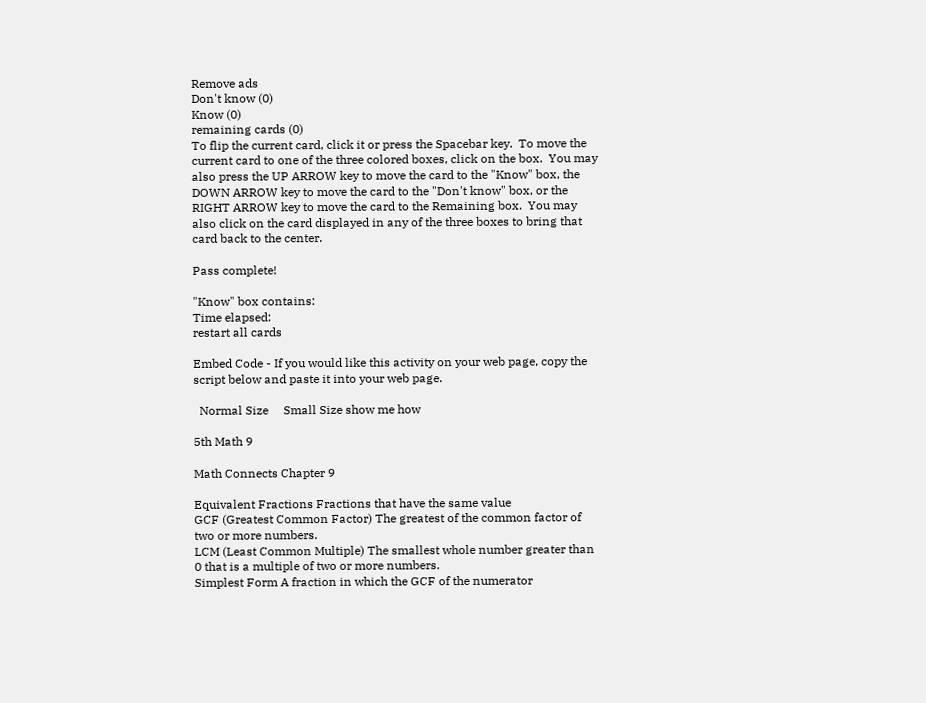Remove ads
Don't know (0)
Know (0)
remaining cards (0)
To flip the current card, click it or press the Spacebar key.  To move the current card to one of the three colored boxes, click on the box.  You may also press the UP ARROW key to move the card to the "Know" box, the DOWN ARROW key to move the card to the "Don't know" box, or the RIGHT ARROW key to move the card to the Remaining box.  You may also click on the card displayed in any of the three boxes to bring that card back to the center.

Pass complete!

"Know" box contains:
Time elapsed:
restart all cards

Embed Code - If you would like this activity on your web page, copy the script below and paste it into your web page.

  Normal Size     Small Size show me how

5th Math 9

Math Connects Chapter 9

Equivalent Fractions Fractions that have the same value
GCF (Greatest Common Factor) The greatest of the common factor of two or more numbers.
LCM (Least Common Multiple) The smallest whole number greater than 0 that is a multiple of two or more numbers.
Simplest Form A fraction in which the GCF of the numerator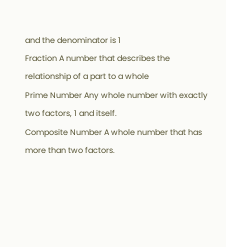and the denominator is 1
Fraction A number that describes the relationship of a part to a whole
Prime Number Any whole number with exactly two factors, 1 and itself.
Composite Number A whole number that has more than two factors.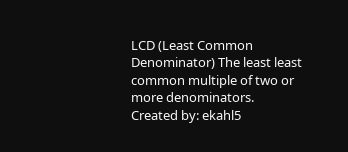LCD (Least Common Denominator) The least least common multiple of two or more denominators.
Created by: ekahl5